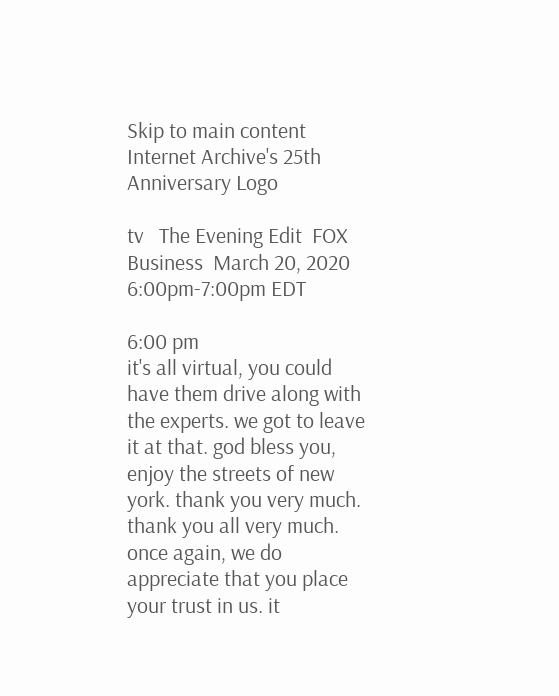Skip to main content
Internet Archive's 25th Anniversary Logo

tv   The Evening Edit  FOX Business  March 20, 2020 6:00pm-7:00pm EDT

6:00 pm
it's all virtual, you could have them drive along with the experts. we got to leave it at that. god bless you, enjoy the streets of new york. thank you very much. thank you all very much. once again, we do appreciate that you place your trust in us. it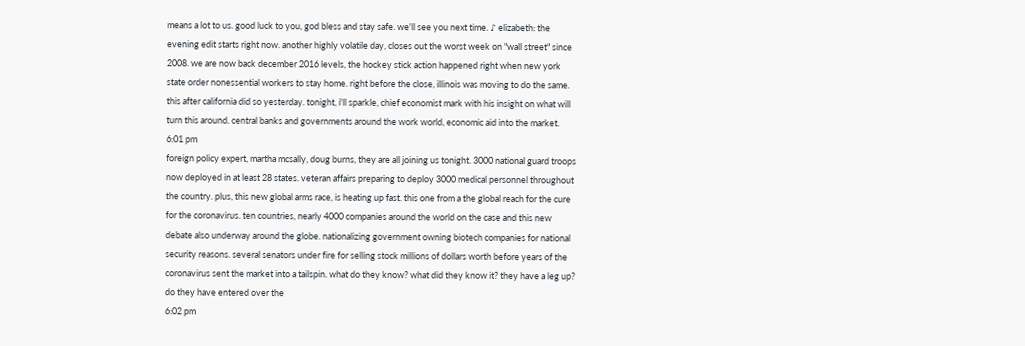means a lot to us. good luck to you, god bless and stay safe. we'll see you next time. ♪ elizabeth: the evening edit starts right now. another highly volatile day, closes out the worst week on "wall street" since 2008. we are now back december 2016 levels, the hockey stick action happened right when new york state order nonessential workers to stay home. right before the close, illinois was moving to do the same. this after california did so yesterday. tonight, i'll sparkle, chief economist mark with his insight on what will turn this around. central banks and governments around the work world, economic aid into the market.
6:01 pm
foreign policy expert, martha mcsally, doug burns, they are all joining us tonight. 3000 national guard troops now deployed in at least 28 states. veteran affairs preparing to deploy 3000 medical personnel throughout the country. plus, this new global arms race, is heating up fast. this one from a the global reach for the cure for the coronavirus. ten countries, nearly 4000 companies around the world on the case and this new debate also underway around the globe. nationalizing government owning biotech companies for national security reasons. several senators under fire for selling stock millions of dollars worth before years of the coronavirus sent the market into a tailspin. what do they know? what did they know it? they have a leg up? do they have entered over the
6:02 pm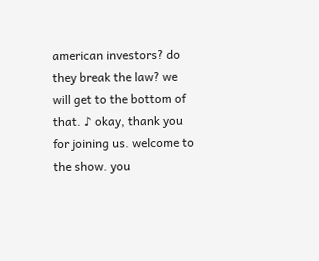american investors? do they break the law? we will get to the bottom of that. ♪ okay, thank you for joining us. welcome to the show. you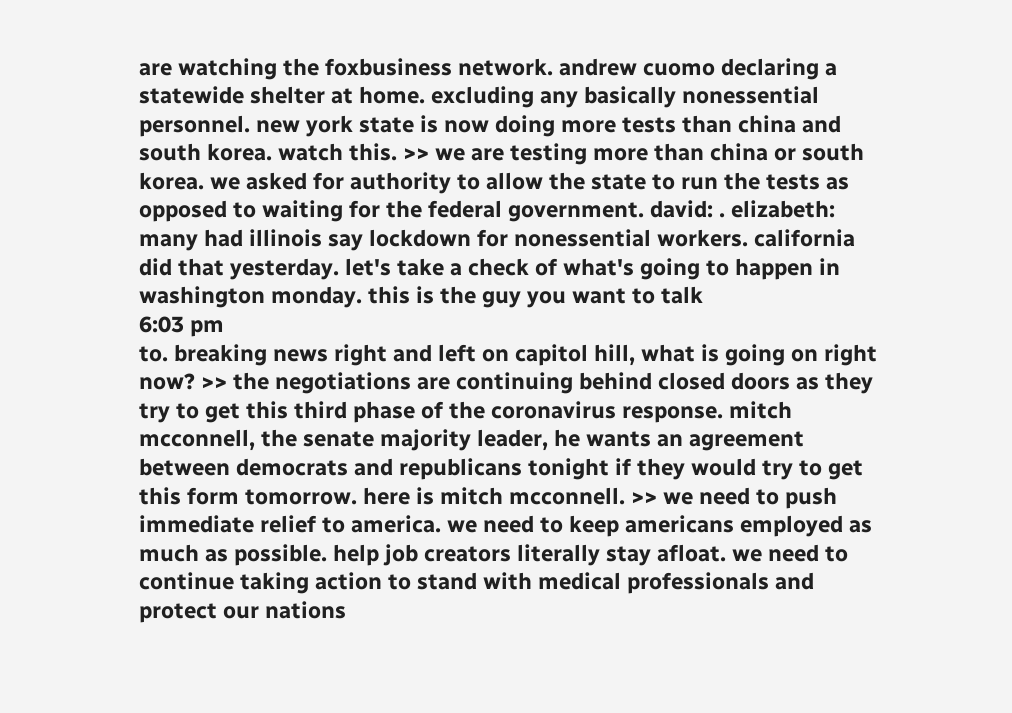are watching the foxbusiness network. andrew cuomo declaring a statewide shelter at home. excluding any basically nonessential personnel. new york state is now doing more tests than china and south korea. watch this. >> we are testing more than china or south korea. we asked for authority to allow the state to run the tests as opposed to waiting for the federal government. david: . elizabeth: many had illinois say lockdown for nonessential workers. california did that yesterday. let's take a check of what's going to happen in washington monday. this is the guy you want to talk
6:03 pm
to. breaking news right and left on capitol hill, what is going on right now? >> the negotiations are continuing behind closed doors as they try to get this third phase of the coronavirus response. mitch mcconnell, the senate majority leader, he wants an agreement between democrats and republicans tonight if they would try to get this form tomorrow. here is mitch mcconnell. >> we need to push immediate relief to america. we need to keep americans employed as much as possible. help job creators literally stay afloat. we need to continue taking action to stand with medical professionals and protect our nations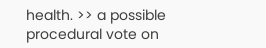health. >> a possible procedural vote on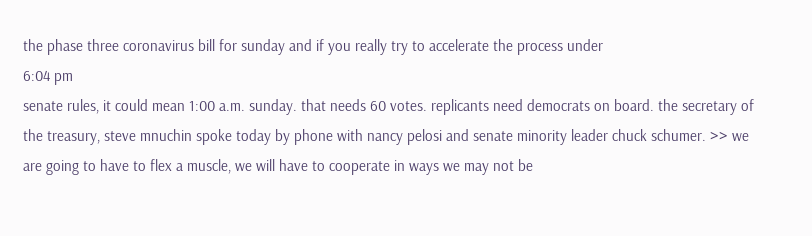the phase three coronavirus bill for sunday and if you really try to accelerate the process under
6:04 pm
senate rules, it could mean 1:00 a.m. sunday. that needs 60 votes. replicants need democrats on board. the secretary of the treasury, steve mnuchin spoke today by phone with nancy pelosi and senate minority leader chuck schumer. >> we are going to have to flex a muscle, we will have to cooperate in ways we may not be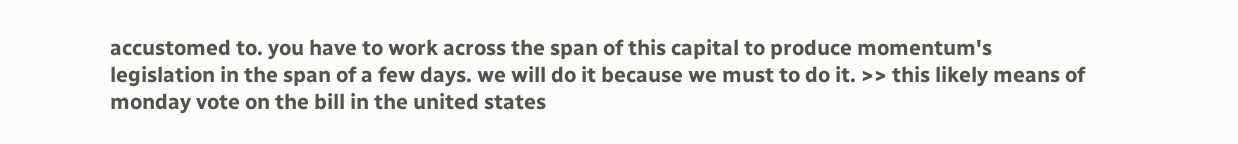accustomed to. you have to work across the span of this capital to produce momentum's legislation in the span of a few days. we will do it because we must to do it. >> this likely means of monday vote on the bill in the united states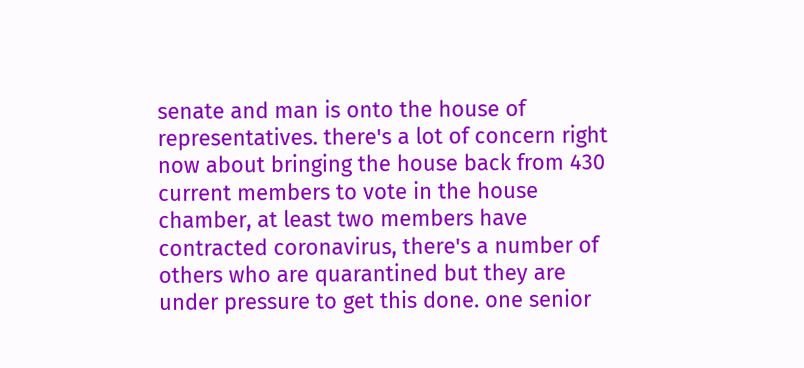senate and man is onto the house of representatives. there's a lot of concern right now about bringing the house back from 430 current members to vote in the house chamber, at least two members have contracted coronavirus, there's a number of others who are quarantined but they are under pressure to get this done. one senior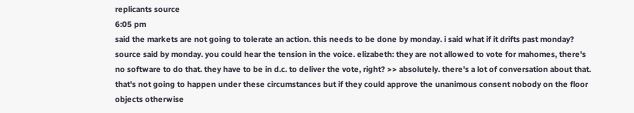replicants source
6:05 pm
said the markets are not going to tolerate an action. this needs to be done by monday. i said what if it drifts past monday? source said by monday. you could hear the tension in the voice. elizabeth: they are not allowed to vote for mahomes, there's no software to do that. they have to be in d.c. to deliver the vote, right? >> absolutely. there's a lot of conversation about that. that's not going to happen under these circumstances but if they could approve the unanimous consent nobody on the floor objects otherwise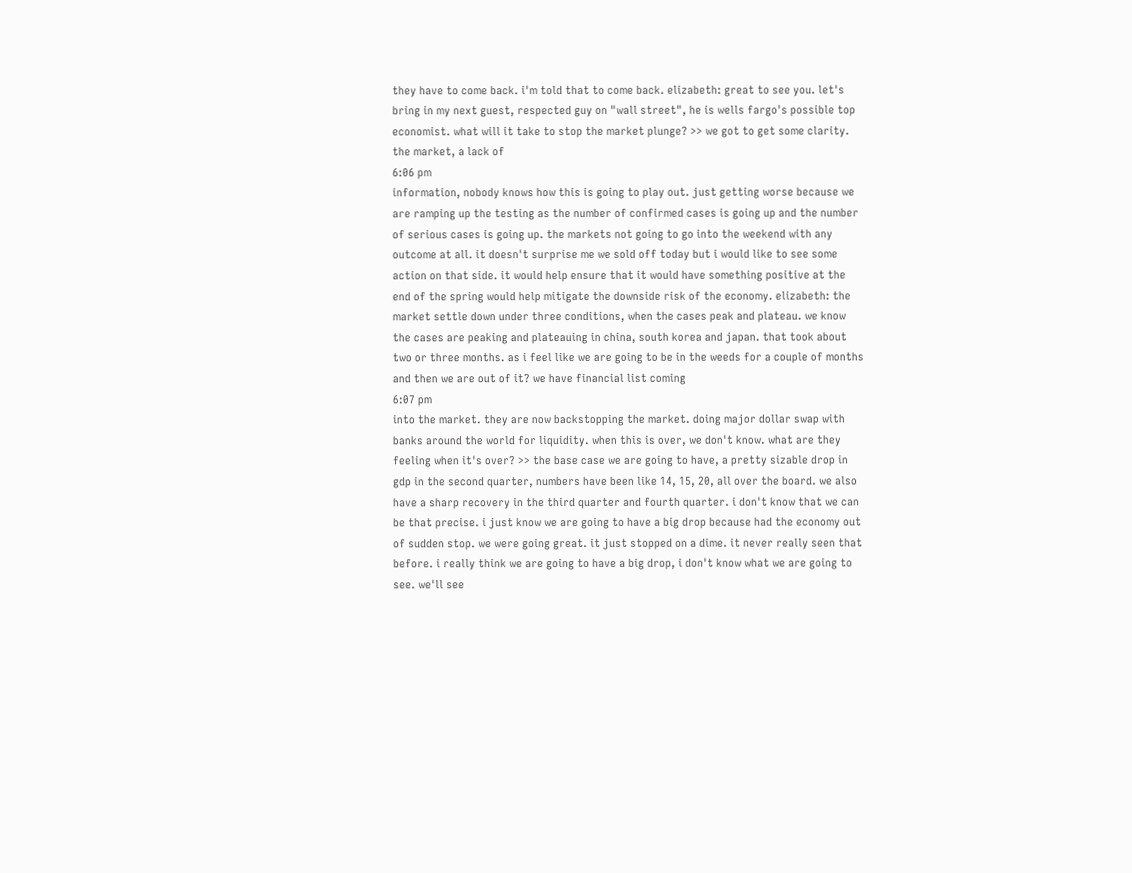they have to come back. i'm told that to come back. elizabeth: great to see you. let's bring in my next guest, respected guy on "wall street", he is wells fargo's possible top economist. what will it take to stop the market plunge? >> we got to get some clarity. the market, a lack of
6:06 pm
information, nobody knows how this is going to play out. just getting worse because we are ramping up the testing as the number of confirmed cases is going up and the number of serious cases is going up. the markets not going to go into the weekend with any outcome at all. it doesn't surprise me we sold off today but i would like to see some action on that side. it would help ensure that it would have something positive at the end of the spring would help mitigate the downside risk of the economy. elizabeth: the market settle down under three conditions, when the cases peak and plateau. we know the cases are peaking and plateauing in china, south korea and japan. that took about two or three months. as i feel like we are going to be in the weeds for a couple of months and then we are out of it? we have financial list coming
6:07 pm
into the market. they are now backstopping the market. doing major dollar swap with banks around the world for liquidity. when this is over, we don't know. what are they feeling when it's over? >> the base case we are going to have, a pretty sizable drop in gdp in the second quarter, numbers have been like 14, 15, 20, all over the board. we also have a sharp recovery in the third quarter and fourth quarter. i don't know that we can be that precise. i just know we are going to have a big drop because had the economy out of sudden stop. we were going great. it just stopped on a dime. it never really seen that before. i really think we are going to have a big drop, i don't know what we are going to see. we'll see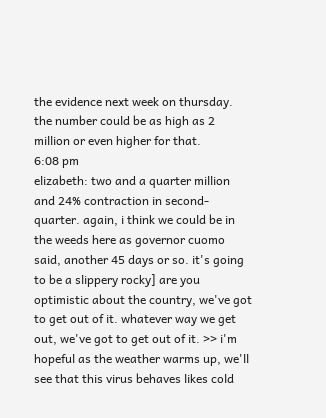the evidence next week on thursday. the number could be as high as 2 million or even higher for that.
6:08 pm
elizabeth: two and a quarter million and 24% contraction in second-quarter. again, i think we could be in the weeds here as governor cuomo said, another 45 days or so. it's going to be a slippery rocky] are you optimistic about the country, we've got to get out of it. whatever way we get out, we've got to get out of it. >> i'm hopeful as the weather warms up, we'll see that this virus behaves likes cold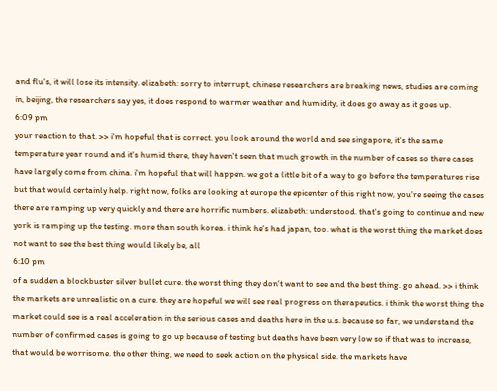and flu's, it will lose its intensity. elizabeth: sorry to interrupt, chinese researchers are breaking news, studies are coming in, beijing, the researchers say yes, it does respond to warmer weather and humidity, it does go away as it goes up.
6:09 pm
your reaction to that. >> i'm hopeful that is correct. you look around the world and see singapore, it's the same temperature year round and it's humid there, they haven't seen that much growth in the number of cases so there cases have largely come from china. i'm hopeful that will happen. we got a little bit of a way to go before the temperatures rise but that would certainly help. right now, folks are looking at europe the epicenter of this right now, you're seeing the cases there are ramping up very quickly and there are horrific numbers. elizabeth: understood. that's going to continue and new york is ramping up the testing. more than south korea. i think he's had japan, too. what is the worst thing the market does not want to see the best thing would likely be, all
6:10 pm
of a sudden a blockbuster silver bullet cure. the worst thing they don't want to see and the best thing. go ahead. >> i think the markets are unrealistic on a cure. they are hopeful we will see real progress on therapeutics. i think the worst thing the market could see is a real acceleration in the serious cases and deaths here in the u.s. because so far, we understand the number of confirmed cases is going to go up because of testing but deaths have been very low so if that was to increase, that would be worrisome. the other thing, we need to seek action on the physical side. the markets have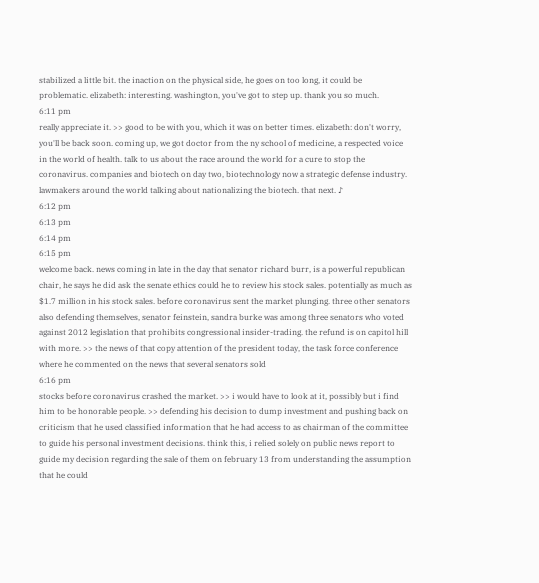stabilized a little bit. the inaction on the physical side, he goes on too long, it could be problematic. elizabeth: interesting. washington, you've got to step up. thank you so much.
6:11 pm
really appreciate it. >> good to be with you, which it was on better times. elizabeth: don't worry, you'll be back soon. coming up, we got doctor from the ny school of medicine, a respected voice in the world of health. talk to us about the race around the world for a cure to stop the coronavirus. companies and biotech on day two, biotechnology now a strategic defense industry. lawmakers around the world talking about nationalizing the biotech. that next. ♪
6:12 pm
6:13 pm
6:14 pm
6:15 pm
welcome back. news coming in late in the day that senator richard burr, is a powerful republican chair, he says he did ask the senate ethics could he to review his stock sales. potentially as much as $1.7 million in his stock sales. before coronavirus sent the market plunging. three other senators also defending themselves, senator feinstein, sandra burke was among three senators who voted against 2012 legislation that prohibits congressional insider-trading. the refund is on capitol hill with more. >> the news of that copy attention of the president today, the task force conference where he commented on the news that several senators sold
6:16 pm
stocks before coronavirus crashed the market. >> i would have to look at it, possibly but i find him to be honorable people. >> defending his decision to dump investment and pushing back on criticism that he used classified information that he had access to as chairman of the committee to guide his personal investment decisions. think this, i relied solely on public news report to guide my decision regarding the sale of them on february 13 from understanding the assumption that he could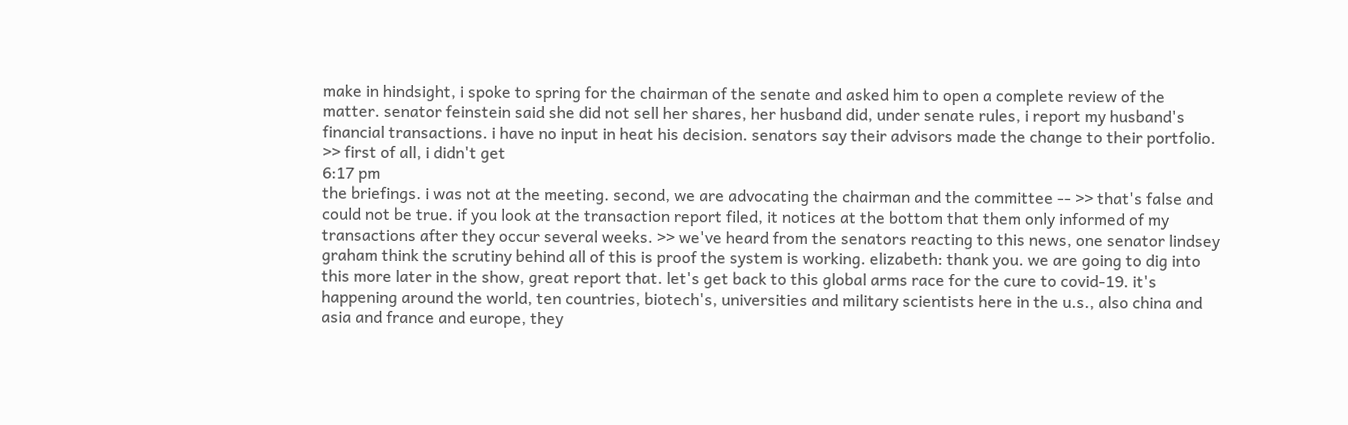make in hindsight, i spoke to spring for the chairman of the senate and asked him to open a complete review of the matter. senator feinstein said she did not sell her shares, her husband did, under senate rules, i report my husband's financial transactions. i have no input in heat his decision. senators say their advisors made the change to their portfolio. >> first of all, i didn't get
6:17 pm
the briefings. i was not at the meeting. second, we are advocating the chairman and the committee -- >> that's false and could not be true. if you look at the transaction report filed, it notices at the bottom that them only informed of my transactions after they occur several weeks. >> we've heard from the senators reacting to this news, one senator lindsey graham think the scrutiny behind all of this is proof the system is working. elizabeth: thank you. we are going to dig into this more later in the show, great report that. let's get back to this global arms race for the cure to covid-19. it's happening around the world, ten countries, biotech's, universities and military scientists here in the u.s., also china and asia and france and europe, they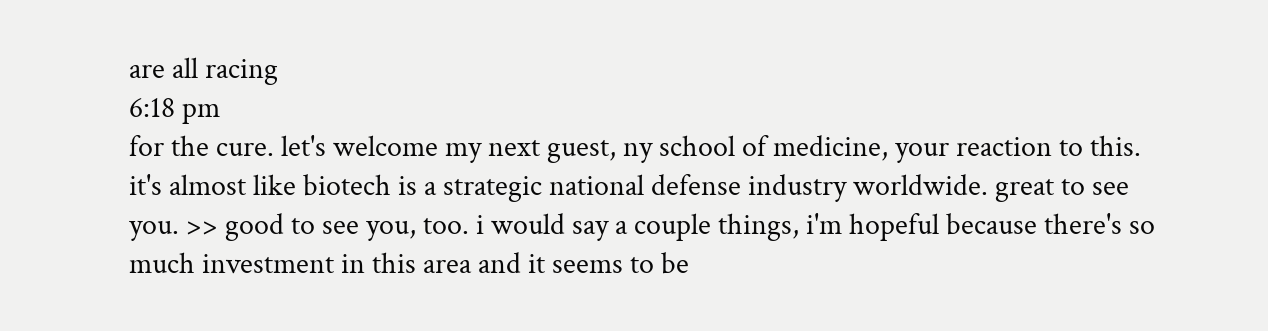are all racing
6:18 pm
for the cure. let's welcome my next guest, ny school of medicine, your reaction to this. it's almost like biotech is a strategic national defense industry worldwide. great to see you. >> good to see you, too. i would say a couple things, i'm hopeful because there's so much investment in this area and it seems to be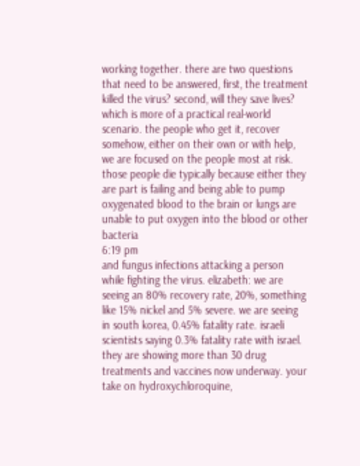working together. there are two questions that need to be answered, first, the treatment killed the virus? second, will they save lives? which is more of a practical real-world scenario. the people who get it, recover somehow, either on their own or with help, we are focused on the people most at risk. those people die typically because either they are part is failing and being able to pump oxygenated blood to the brain or lungs are unable to put oxygen into the blood or other bacteria
6:19 pm
and fungus infections attacking a person while fighting the virus. elizabeth: we are seeing an 80% recovery rate, 20%, something like 15% nickel and 5% severe. we are seeing in south korea, 0.45% fatality rate. israeli scientists saying 0.3% fatality rate with israel. they are showing more than 30 drug treatments and vaccines now underway. your take on hydroxychloroquine,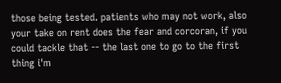those being tested. patients who may not work, also your take on rent does the fear and corcoran, if you could tackle that -- the last one to go to the first thing i'm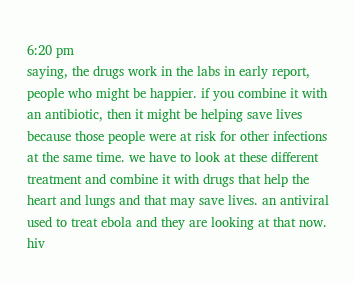6:20 pm
saying, the drugs work in the labs in early report, people who might be happier. if you combine it with an antibiotic, then it might be helping save lives because those people were at risk for other infections at the same time. we have to look at these different treatment and combine it with drugs that help the heart and lungs and that may save lives. an antiviral used to treat ebola and they are looking at that now. hiv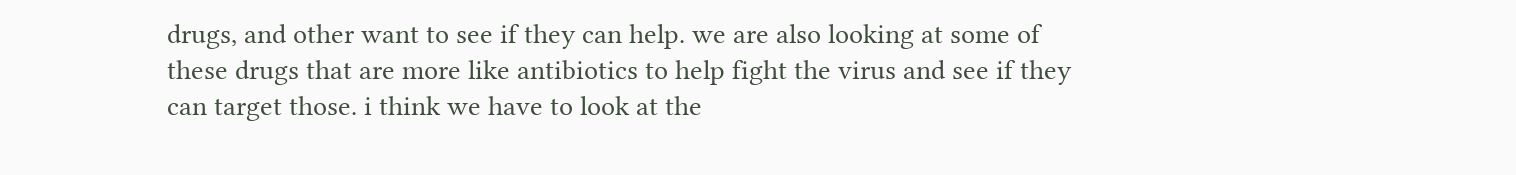drugs, and other want to see if they can help. we are also looking at some of these drugs that are more like antibiotics to help fight the virus and see if they can target those. i think we have to look at the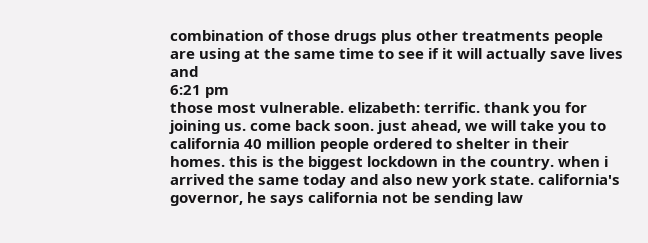combination of those drugs plus other treatments people are using at the same time to see if it will actually save lives and
6:21 pm
those most vulnerable. elizabeth: terrific. thank you for joining us. come back soon. just ahead, we will take you to california 40 million people ordered to shelter in their homes. this is the biggest lockdown in the country. when i arrived the same today and also new york state. california's governor, he says california not be sending law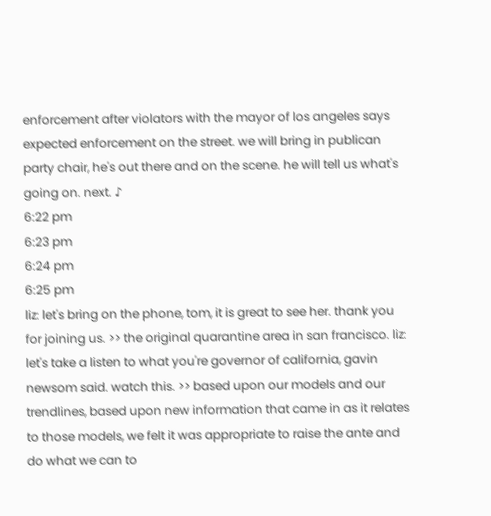enforcement after violators with the mayor of los angeles says expected enforcement on the street. we will bring in publican party chair, he's out there and on the scene. he will tell us what's going on. next. ♪
6:22 pm
6:23 pm
6:24 pm
6:25 pm
liz: let's bring on the phone, tom, it is great to see her. thank you for joining us. >> the original quarantine area in san francisco. liz: let's take a listen to what you're governor of california, gavin newsom said. watch this. >> based upon our models and our trendlines, based upon new information that came in as it relates to those models, we felt it was appropriate to raise the ante and do what we can to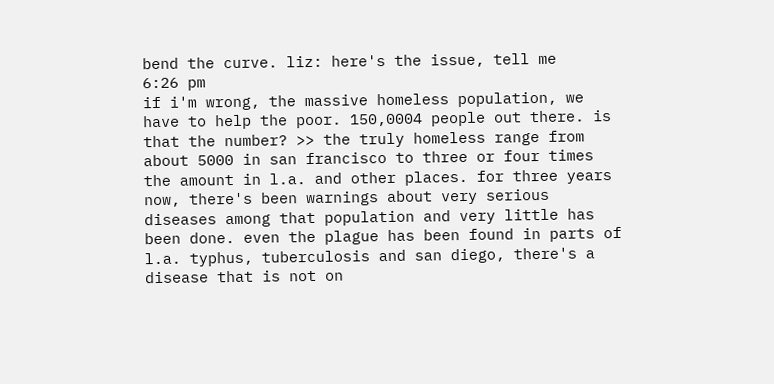bend the curve. liz: here's the issue, tell me
6:26 pm
if i'm wrong, the massive homeless population, we have to help the poor. 150,0004 people out there. is that the number? >> the truly homeless range from about 5000 in san francisco to three or four times the amount in l.a. and other places. for three years now, there's been warnings about very serious diseases among that population and very little has been done. even the plague has been found in parts of l.a. typhus, tuberculosis and san diego, there's a disease that is not on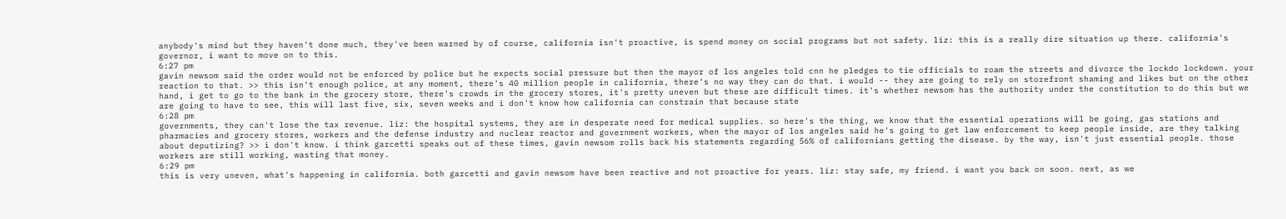anybody's mind but they haven't done much, they've been warned by of course, california isn't proactive, is spend money on social programs but not safety. liz: this is a really dire situation up there. california's governor, i want to move on to this.
6:27 pm
gavin newsom said the order would not be enforced by police but he expects social pressure but then the mayor of los angeles told cnn he pledges to tie officials to roam the streets and divorce the lockdo lockdown. your reaction to that. >> this isn't enough police, at any moment, there's 40 million people in california, there's no way they can do that. i would -- they are going to rely on storefront shaming and likes but on the other hand, i get to go to the bank in the grocery store, there's crowds in the grocery stores, it's pretty uneven but these are difficult times. it's whether newsom has the authority under the constitution to do this but we are going to have to see, this will last five, six, seven weeks and i don't know how california can constrain that because state
6:28 pm
governments, they can't lose the tax revenue. liz: the hospital systems, they are in desperate need for medical supplies. so here's the thing, we know that the essential operations will be going, gas stations and pharmacies and grocery stores, workers and the defense industry and nuclear reactor and government workers, when the mayor of los angeles said he's going to get law enforcement to keep people inside, are they talking about deputizing? >> i don't know. i think garcetti speaks out of these times, gavin newsom rolls back his statements regarding 56% of californians getting the disease. by the way, isn't just essential people. those workers are still working, wasting that money.
6:29 pm
this is very uneven, what's happening in california. both garcetti and gavin newsom have been reactive and not proactive for years. liz: stay safe, my friend. i want you back on soon. next, as we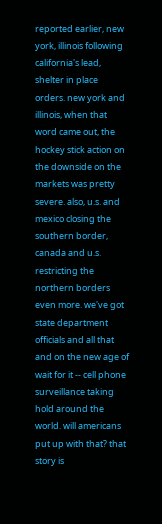reported earlier, new york, illinois following california's lead, shelter in place orders. new york and illinois, when that word came out, the hockey stick action on the downside on the markets was pretty severe. also, u.s. and mexico closing the southern border, canada and u.s. restricting the northern borders even more. we've got state department officials and all that and on the new age of wait for it -- cell phone surveillance taking hold around the world. will americans put up with that? that story is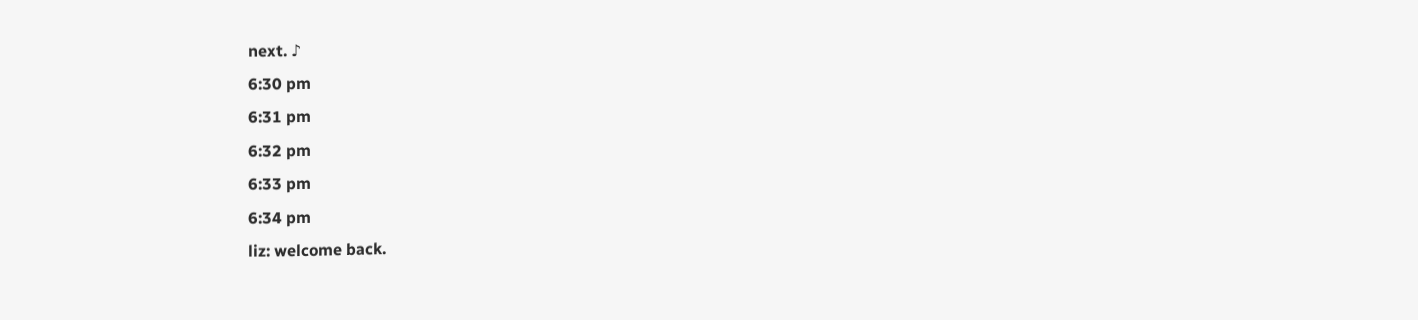next. ♪
6:30 pm
6:31 pm
6:32 pm
6:33 pm
6:34 pm
liz: welcome back.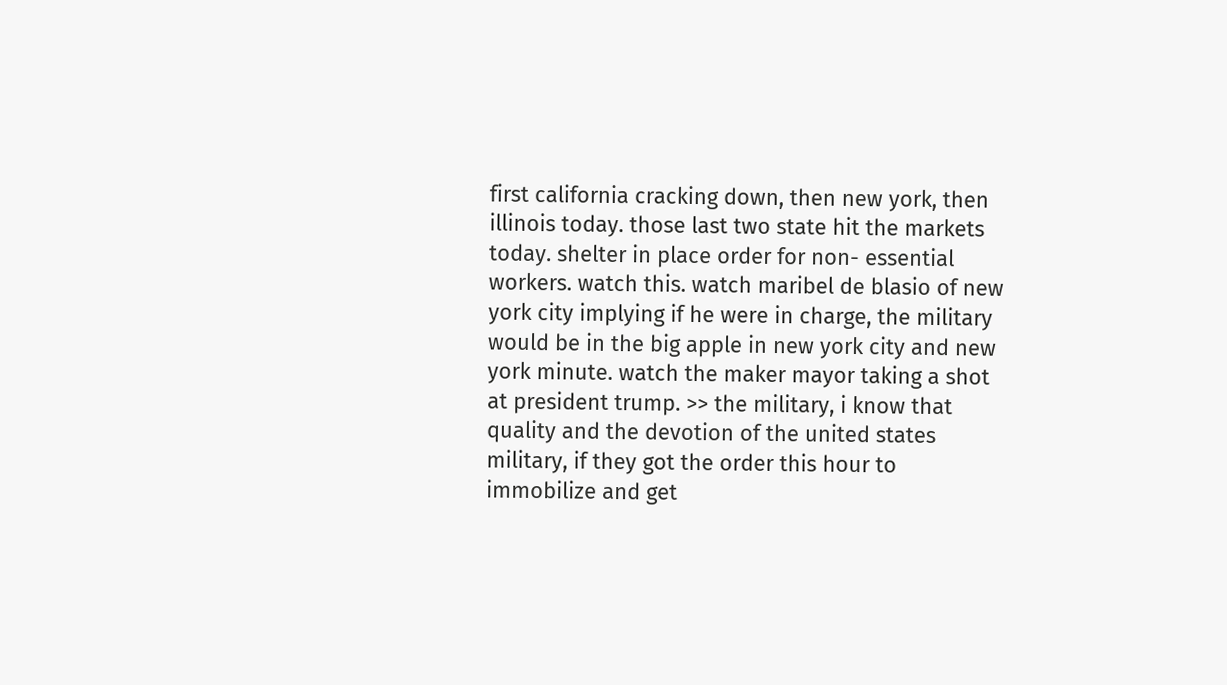first california cracking down, then new york, then illinois today. those last two state hit the markets today. shelter in place order for non- essential workers. watch this. watch maribel de blasio of new york city implying if he were in charge, the military would be in the big apple in new york city and new york minute. watch the maker mayor taking a shot at president trump. >> the military, i know that quality and the devotion of the united states military, if they got the order this hour to immobilize and get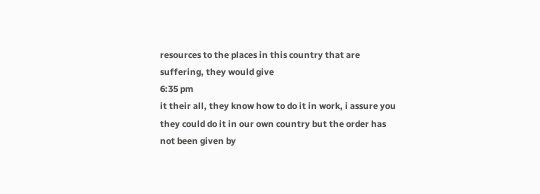resources to the places in this country that are suffering, they would give
6:35 pm
it their all, they know how to do it in work, i assure you they could do it in our own country but the order has not been given by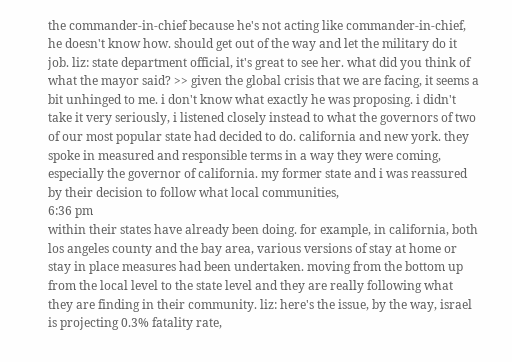the commander-in-chief because he's not acting like commander-in-chief, he doesn't know how. should get out of the way and let the military do it job. liz: state department official, it's great to see her. what did you think of what the mayor said? >> given the global crisis that we are facing, it seems a bit unhinged to me. i don't know what exactly he was proposing. i didn't take it very seriously, i listened closely instead to what the governors of two of our most popular state had decided to do. california and new york. they spoke in measured and responsible terms in a way they were coming, especially the governor of california. my former state and i was reassured by their decision to follow what local communities,
6:36 pm
within their states have already been doing. for example, in california, both los angeles county and the bay area, various versions of stay at home or stay in place measures had been undertaken. moving from the bottom up from the local level to the state level and they are really following what they are finding in their community. liz: here's the issue, by the way, israel is projecting 0.3% fatality rate,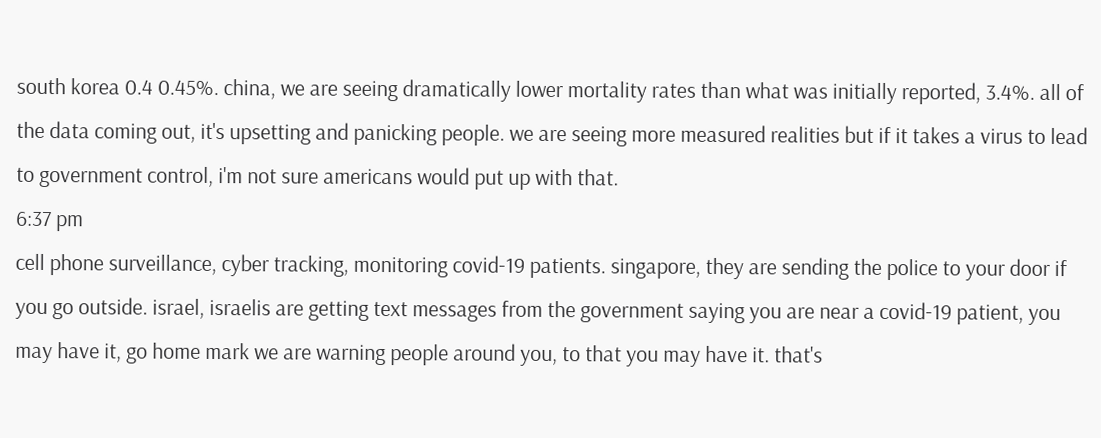south korea 0.4 0.45%. china, we are seeing dramatically lower mortality rates than what was initially reported, 3.4%. all of the data coming out, it's upsetting and panicking people. we are seeing more measured realities but if it takes a virus to lead to government control, i'm not sure americans would put up with that.
6:37 pm
cell phone surveillance, cyber tracking, monitoring covid-19 patients. singapore, they are sending the police to your door if you go outside. israel, israelis are getting text messages from the government saying you are near a covid-19 patient, you may have it, go home mark we are warning people around you, to that you may have it. that's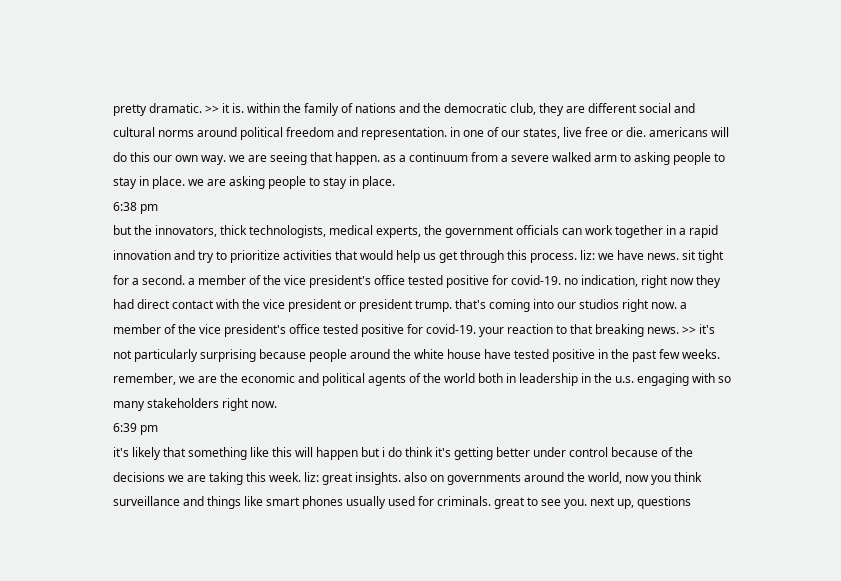pretty dramatic. >> it is. within the family of nations and the democratic club, they are different social and cultural norms around political freedom and representation. in one of our states, live free or die. americans will do this our own way. we are seeing that happen. as a continuum from a severe walked arm to asking people to stay in place. we are asking people to stay in place.
6:38 pm
but the innovators, thick technologists, medical experts, the government officials can work together in a rapid innovation and try to prioritize activities that would help us get through this process. liz: we have news. sit tight for a second. a member of the vice president's office tested positive for covid-19. no indication, right now they had direct contact with the vice president or president trump. that's coming into our studios right now. a member of the vice president's office tested positive for covid-19. your reaction to that breaking news. >> it's not particularly surprising because people around the white house have tested positive in the past few weeks. remember, we are the economic and political agents of the world both in leadership in the u.s. engaging with so many stakeholders right now.
6:39 pm
it's likely that something like this will happen but i do think it's getting better under control because of the decisions we are taking this week. liz: great insights. also on governments around the world, now you think surveillance and things like smart phones usually used for criminals. great to see you. next up, questions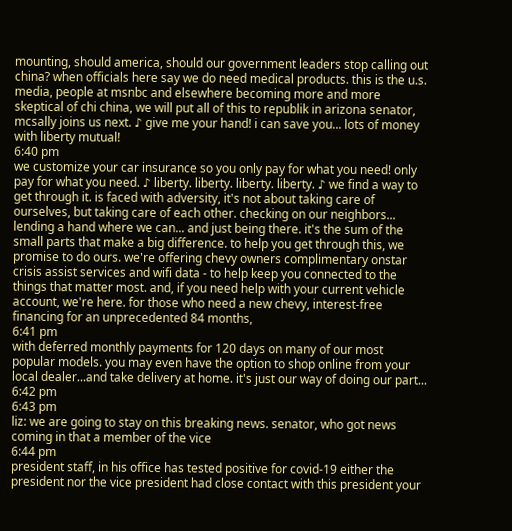mounting, should america, should our government leaders stop calling out china? when officials here say we do need medical products. this is the u.s. media, people at msnbc and elsewhere becoming more and more skeptical of chi china, we will put all of this to republik in arizona senator, mcsally joins us next. ♪ give me your hand! i can save you... lots of money with liberty mutual!
6:40 pm
we customize your car insurance so you only pay for what you need! only pay for what you need. ♪ liberty. liberty. liberty. liberty. ♪ we find a way to get through it. is faced with adversity, it's not about taking care of ourselves, but taking care of each other. checking on our neighbors... lending a hand where we can... and just being there. it's the sum of the small parts that make a big difference. to help you get through this, we promise to do ours. we're offering chevy owners complimentary onstar crisis assist services and wifi data - to help keep you connected to the things that matter most. and, if you need help with your current vehicle account, we're here. for those who need a new chevy, interest-free financing for an unprecedented 84 months,
6:41 pm
with deferred monthly payments for 120 days on many of our most popular models. you may even have the option to shop online from your local dealer...and take delivery at home. it's just our way of doing our part...
6:42 pm
6:43 pm
liz: we are going to stay on this breaking news. senator, who got news coming in that a member of the vice
6:44 pm
president staff, in his office has tested positive for covid-19 either the president nor the vice president had close contact with this president your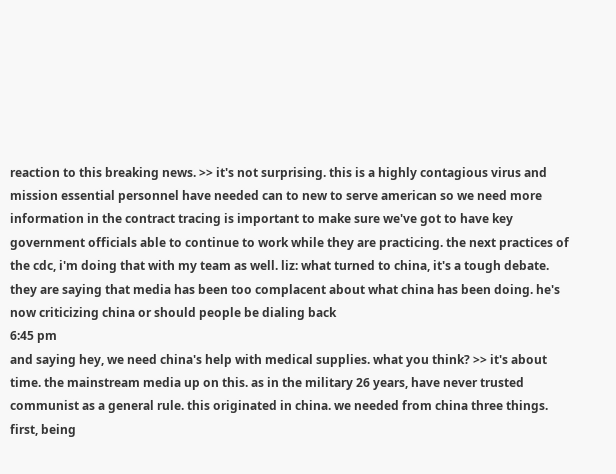reaction to this breaking news. >> it's not surprising. this is a highly contagious virus and mission essential personnel have needed can to new to serve american so we need more information in the contract tracing is important to make sure we've got to have key government officials able to continue to work while they are practicing. the next practices of the cdc, i'm doing that with my team as well. liz: what turned to china, it's a tough debate. they are saying that media has been too complacent about what china has been doing. he's now criticizing china or should people be dialing back
6:45 pm
and saying hey, we need china's help with medical supplies. what you think? >> it's about time. the mainstream media up on this. as in the military 26 years, have never trusted communist as a general rule. this originated in china. we needed from china three things. first, being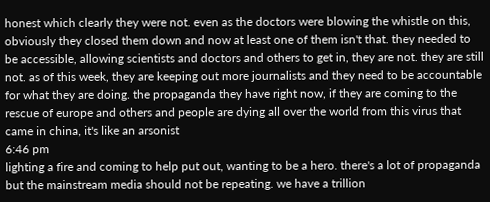honest which clearly they were not. even as the doctors were blowing the whistle on this, obviously they closed them down and now at least one of them isn't that. they needed to be accessible, allowing scientists and doctors and others to get in, they are not. they are still not. as of this week, they are keeping out more journalists and they need to be accountable for what they are doing. the propaganda they have right now, if they are coming to the rescue of europe and others and people are dying all over the world from this virus that came in china, it's like an arsonist
6:46 pm
lighting a fire and coming to help put out, wanting to be a hero. there's a lot of propaganda but the mainstream media should not be repeating. we have a trillion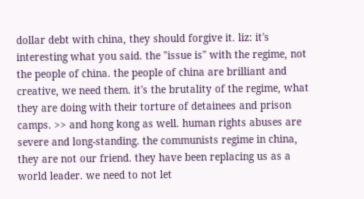dollar debt with china, they should forgive it. liz: it's interesting what you said. the "issue is" with the regime, not the people of china. the people of china are brilliant and creative, we need them. it's the brutality of the regime, what they are doing with their torture of detainees and prison camps. >> and hong kong as well. human rights abuses are severe and long-standing. the communists regime in china, they are not our friend. they have been replacing us as a world leader. we need to not let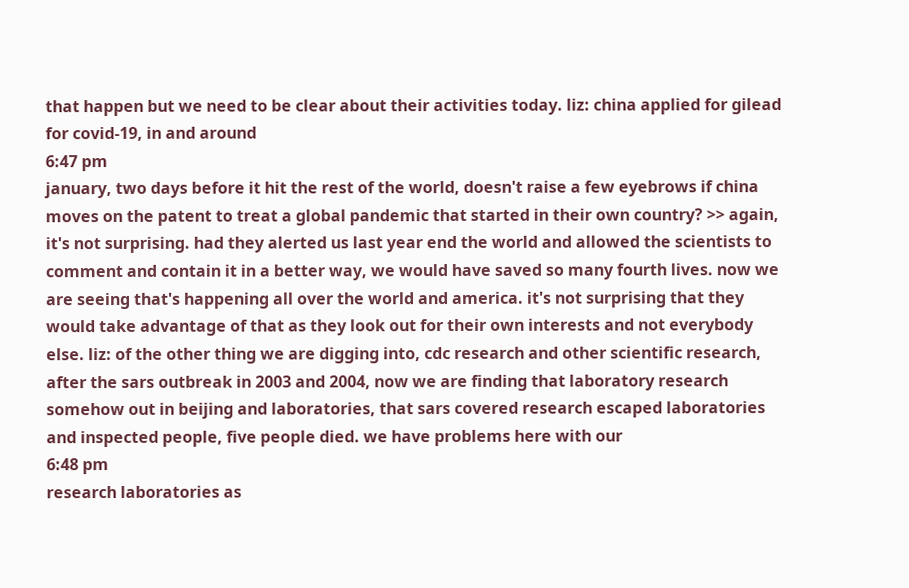that happen but we need to be clear about their activities today. liz: china applied for gilead for covid-19, in and around
6:47 pm
january, two days before it hit the rest of the world, doesn't raise a few eyebrows if china moves on the patent to treat a global pandemic that started in their own country? >> again, it's not surprising. had they alerted us last year end the world and allowed the scientists to comment and contain it in a better way, we would have saved so many fourth lives. now we are seeing that's happening all over the world and america. it's not surprising that they would take advantage of that as they look out for their own interests and not everybody else. liz: of the other thing we are digging into, cdc research and other scientific research, after the sars outbreak in 2003 and 2004, now we are finding that laboratory research somehow out in beijing and laboratories, that sars covered research escaped laboratories and inspected people, five people died. we have problems here with our
6:48 pm
research laboratories as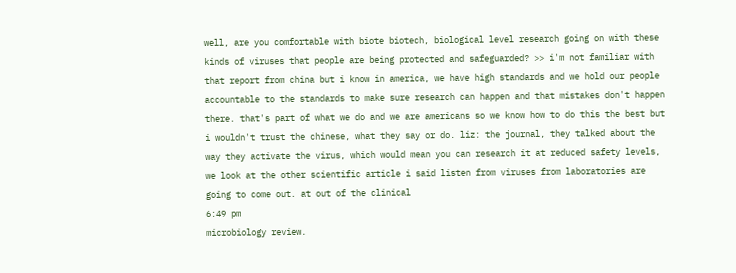well, are you comfortable with biote biotech, biological level research going on with these kinds of viruses that people are being protected and safeguarded? >> i'm not familiar with that report from china but i know in america, we have high standards and we hold our people accountable to the standards to make sure research can happen and that mistakes don't happen there. that's part of what we do and we are americans so we know how to do this the best but i wouldn't trust the chinese, what they say or do. liz: the journal, they talked about the way they activate the virus, which would mean you can research it at reduced safety levels, we look at the other scientific article i said listen from viruses from laboratories are going to come out. at out of the clinical
6:49 pm
microbiology review.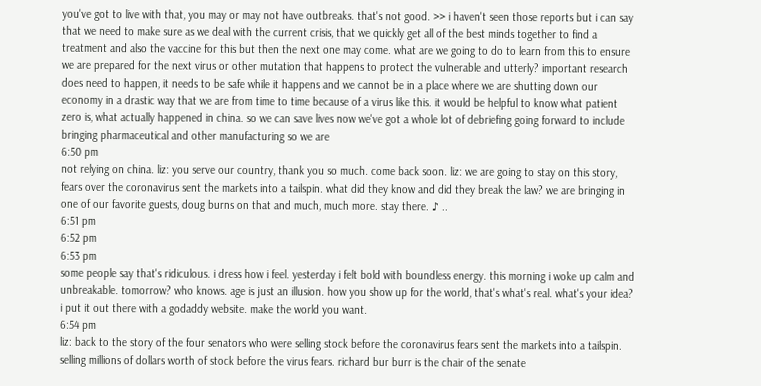you've got to live with that, you may or may not have outbreaks. that's not good. >> i haven't seen those reports but i can say that we need to make sure as we deal with the current crisis, that we quickly get all of the best minds together to find a treatment and also the vaccine for this but then the next one may come. what are we going to do to learn from this to ensure we are prepared for the next virus or other mutation that happens to protect the vulnerable and utterly? important research does need to happen, it needs to be safe while it happens and we cannot be in a place where we are shutting down our economy in a drastic way that we are from time to time because of a virus like this. it would be helpful to know what patient zero is, what actually happened in china. so we can save lives now we've got a whole lot of debriefing going forward to include bringing pharmaceutical and other manufacturing so we are
6:50 pm
not relying on china. liz: you serve our country, thank you so much. come back soon. liz: we are going to stay on this story, fears over the coronavirus sent the markets into a tailspin. what did they know and did they break the law? we are bringing in one of our favorite guests, doug burns on that and much, much more. stay there. ♪ ..
6:51 pm
6:52 pm
6:53 pm
some people say that's ridiculous. i dress how i feel. yesterday i felt bold with boundless energy. this morning i woke up calm and unbreakable. tomorrow? who knows. age is just an illusion. how you show up for the world, that's what's real. what's your idea? i put it out there with a godaddy website. make the world you want.
6:54 pm
liz: back to the story of the four senators who were selling stock before the coronavirus fears sent the markets into a tailspin. selling millions of dollars worth of stock before the virus fears. richard bur burr is the chair of the senate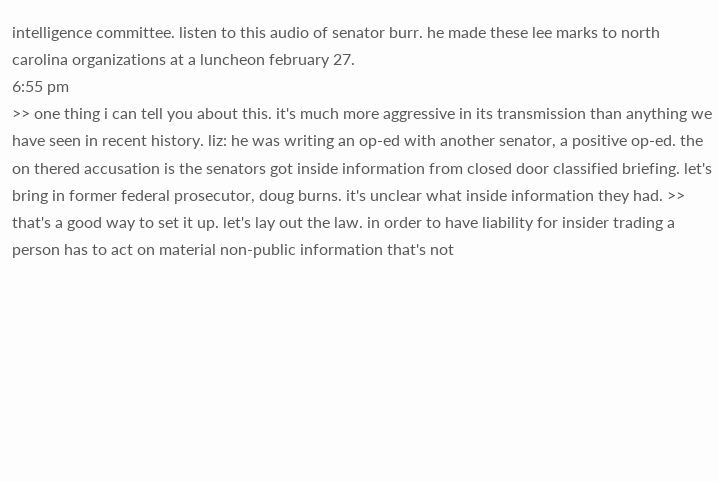intelligence committee. listen to this audio of senator burr. he made these lee marks to north carolina organizations at a luncheon february 27.
6:55 pm
>> one thing i can tell you about this. it's much more aggressive in its transmission than anything we have seen in recent history. liz: he was writing an op-ed with another senator, a positive op-ed. the on thered accusation is the senators got inside information from closed door classified briefing. let's bring in former federal prosecutor, doug burns. it's unclear what inside information they had. >> that's a good way to set it up. let's lay out the law. in order to have liability for insider trading a person has to act on material non-public information that's not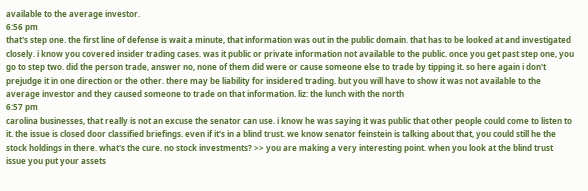available to the average investor.
6:56 pm
that's step one. the first line of defense is wait a minute, that information was out in the public domain. that has to be looked at and investigated closely. i know you covered insider trading cases. was it public or private information not available to the public. once you get past step one, you go to step two. did the person trade, answer no, none of them did were or cause someone else to trade by tipping it. so here again i don't prejudge it in one direction or the other. there may be liability for insidered trading. but you will have to show it was not available to the average investor and they caused someone to trade on that information. liz: the lunch with the north
6:57 pm
carolina businesses, that really is not an excuse the senator can use. i know he was saying it was public that other people could come to listen to it. the issue is closed door classified briefings. even if it's in a blind trust. we know senator feinstein is talking about that, you could still he the stock holdings in there. what's the cure. no stock investments? >> you are making a very interesting point. when you look at the blind trust issue you put your assets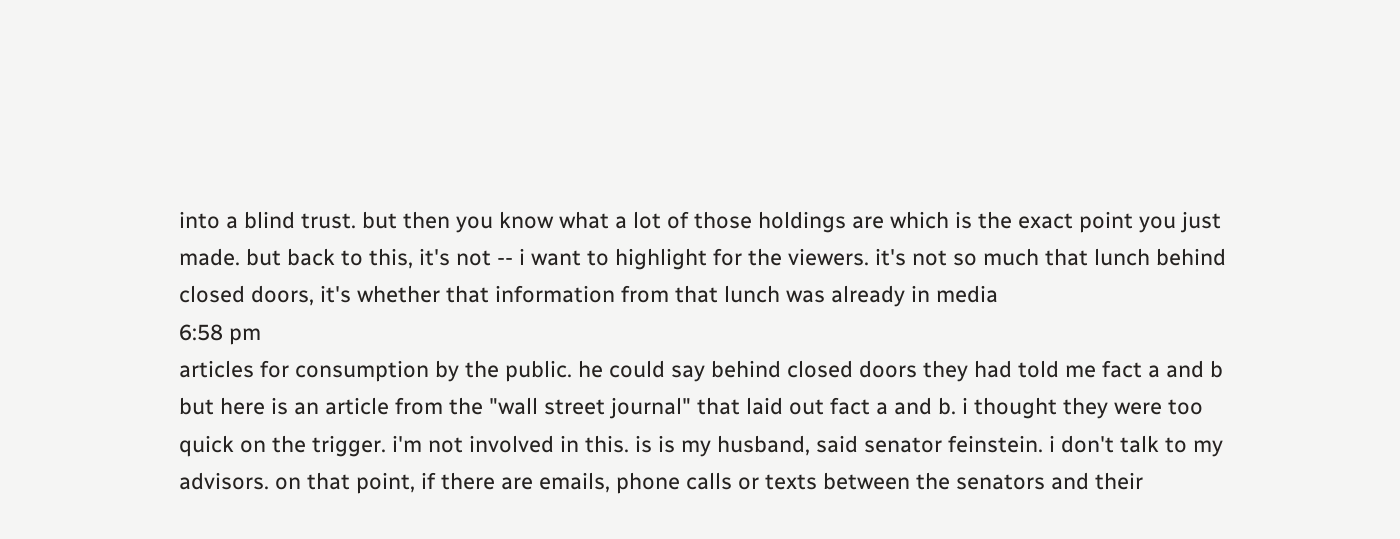into a blind trust. but then you know what a lot of those holdings are which is the exact point you just made. but back to this, it's not -- i want to highlight for the viewers. it's not so much that lunch behind closed doors, it's whether that information from that lunch was already in media
6:58 pm
articles for consumption by the public. he could say behind closed doors they had told me fact a and b but here is an article from the "wall street journal" that laid out fact a and b. i thought they were too quick on the trigger. i'm not involved in this. is is my husband, said senator feinstein. i don't talk to my advisors. on that point, if there are emails, phone calls or texts between the senators and their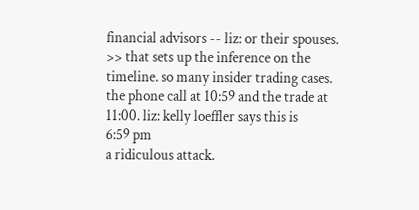financial advisors -- liz: or their spouses. >> that sets up the inference on the timeline. so many insider trading cases. the phone call at 10:59 and the trade at 11:00. liz: kelly loeffler says this is
6:59 pm
a ridiculous attack.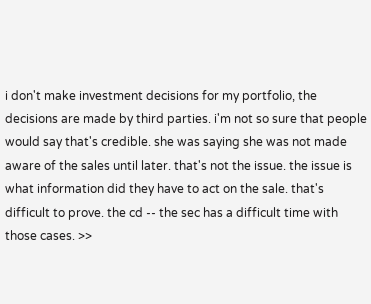i don't make investment decisions for my portfolio, the decisions are made by third parties. i'm not so sure that people would say that's credible. she was saying she was not made aware of the sales until later. that's not the issue. the issue is what information did they have to act on the sale. that's difficult to prove. the cd -- the sec has a difficult time with those cases. >>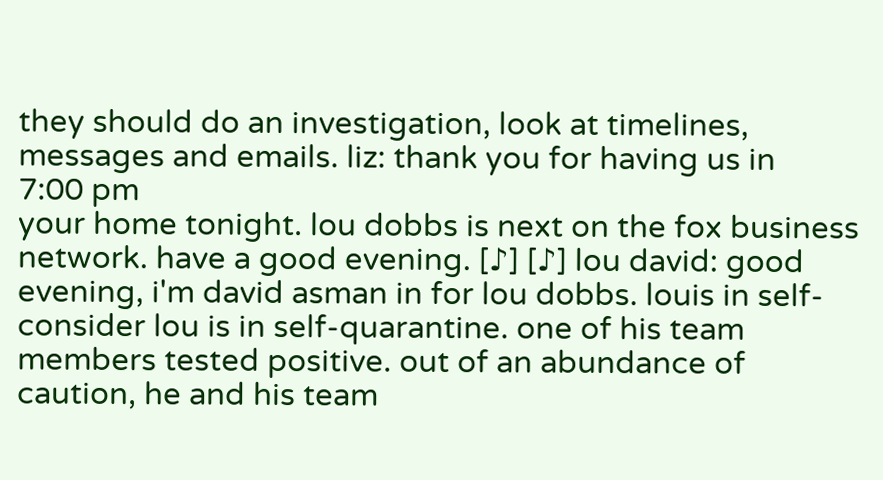they should do an investigation, look at timelines, messages and emails. liz: thank you for having us in
7:00 pm
your home tonight. lou dobbs is next on the fox business network. have a good evening. [♪] [♪] lou david: good evening, i'm david asman in for lou dobbs. louis in self-consider lou is in self-quarantine. one of his team members tested positive. out of an abundance of caution, he and his team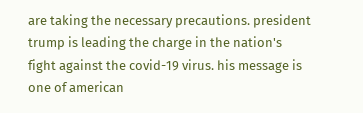are taking the necessary precautions. president trump is leading the charge in the nation's fight against the covid-19 virus. his message is one of american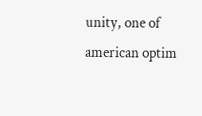unity, one of american optim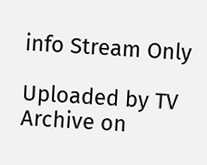info Stream Only

Uploaded by TV Archive on